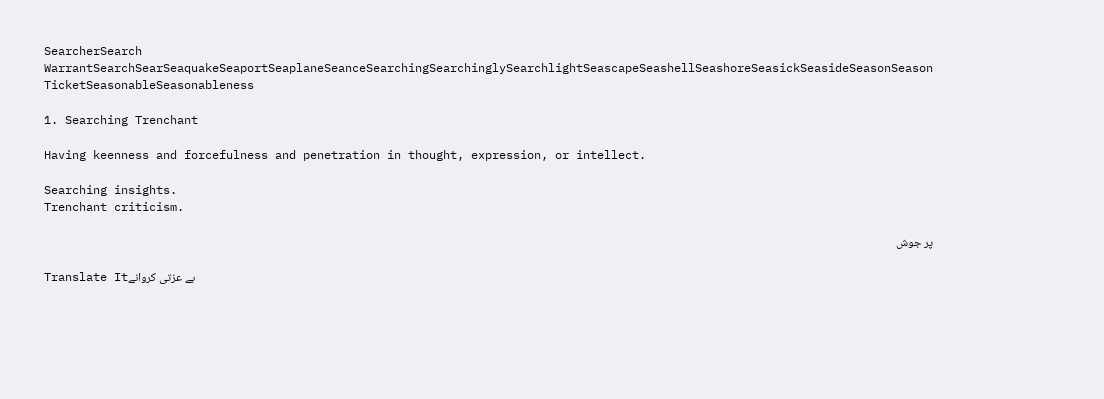SearcherSearch WarrantSearchSearSeaquakeSeaportSeaplaneSeanceSearchingSearchinglySearchlightSeascapeSeashellSeashoreSeasickSeasideSeasonSeason TicketSeasonableSeasonableness

1. Searching Trenchant

Having keenness and forcefulness and penetration in thought, expression, or intellect.

Searching insights.
Trenchant criticism.

پر جوش

Translate Itبے عزتی کروانے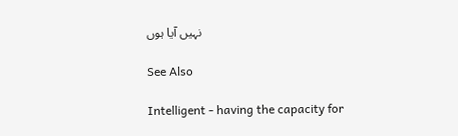نہیں آیا ہوں

See Also

Intelligent - having the capacity for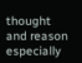thought and reason especially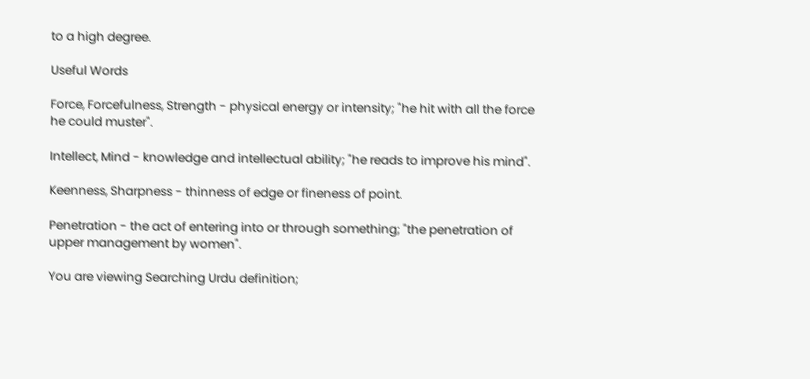to a high degree.

Useful Words

Force, Forcefulness, Strength - physical energy or intensity; "he hit with all the force he could muster".

Intellect, Mind - knowledge and intellectual ability; "he reads to improve his mind".

Keenness, Sharpness - thinness of edge or fineness of point.

Penetration - the act of entering into or through something; "the penetration of upper management by women".

You are viewing Searching Urdu definition;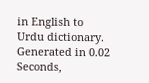in English to Urdu dictionary.
Generated in 0.02 Seconds,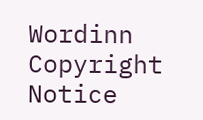Wordinn Copyright Notice